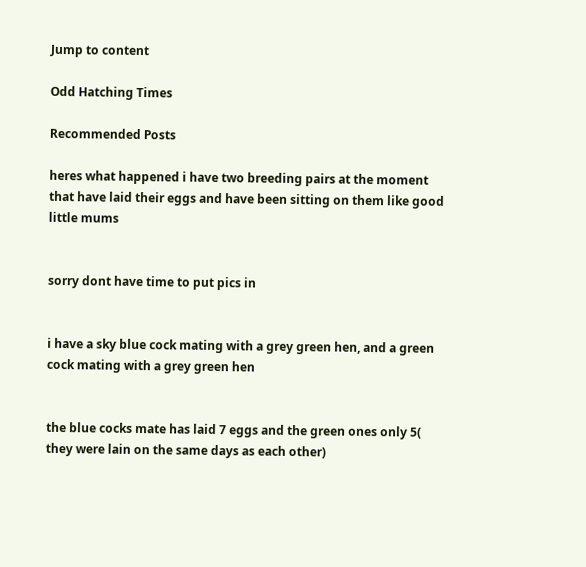Jump to content

Odd Hatching Times

Recommended Posts

heres what happened i have two breeding pairs at the moment that have laid their eggs and have been sitting on them like good little mums


sorry dont have time to put pics in


i have a sky blue cock mating with a grey green hen, and a green cock mating with a grey green hen


the blue cocks mate has laid 7 eggs and the green ones only 5( they were lain on the same days as each other)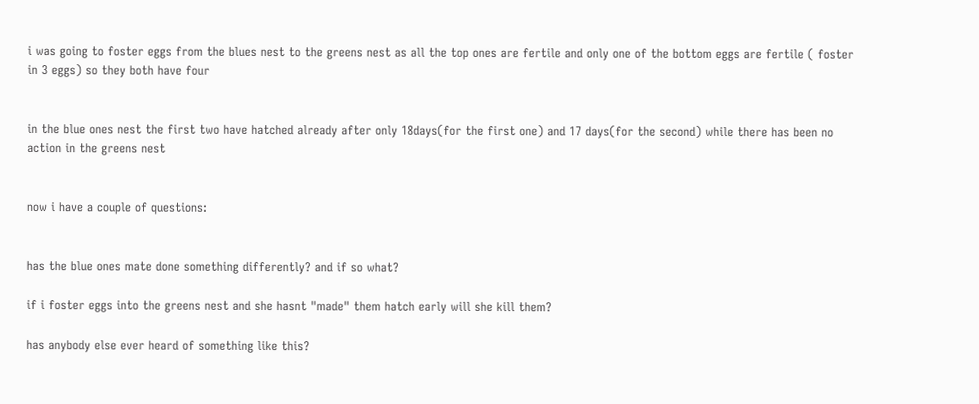i was going to foster eggs from the blues nest to the greens nest as all the top ones are fertile and only one of the bottom eggs are fertile ( foster in 3 eggs) so they both have four


in the blue ones nest the first two have hatched already after only 18days(for the first one) and 17 days(for the second) while there has been no action in the greens nest


now i have a couple of questions:


has the blue ones mate done something differently? and if so what?

if i foster eggs into the greens nest and she hasnt "made" them hatch early will she kill them?

has anybody else ever heard of something like this?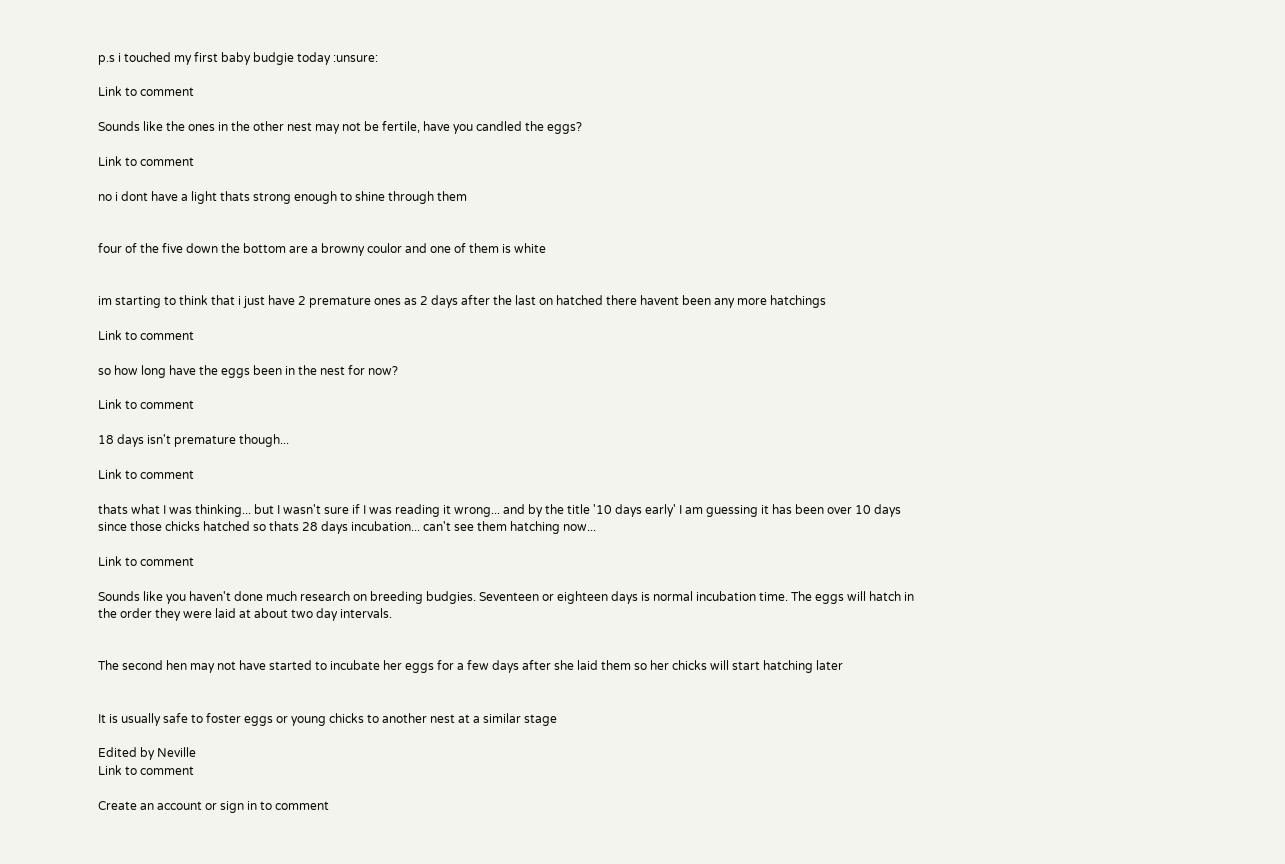p.s i touched my first baby budgie today :unsure:

Link to comment

Sounds like the ones in the other nest may not be fertile, have you candled the eggs?

Link to comment

no i dont have a light thats strong enough to shine through them


four of the five down the bottom are a browny coulor and one of them is white


im starting to think that i just have 2 premature ones as 2 days after the last on hatched there havent been any more hatchings

Link to comment

so how long have the eggs been in the nest for now?

Link to comment

18 days isn't premature though...

Link to comment

thats what I was thinking... but I wasn't sure if I was reading it wrong... and by the title '10 days early' I am guessing it has been over 10 days since those chicks hatched so thats 28 days incubation... can't see them hatching now...

Link to comment

Sounds like you haven't done much research on breeding budgies. Seventeen or eighteen days is normal incubation time. The eggs will hatch in the order they were laid at about two day intervals.


The second hen may not have started to incubate her eggs for a few days after she laid them so her chicks will start hatching later


It is usually safe to foster eggs or young chicks to another nest at a similar stage

Edited by Neville
Link to comment

Create an account or sign in to comment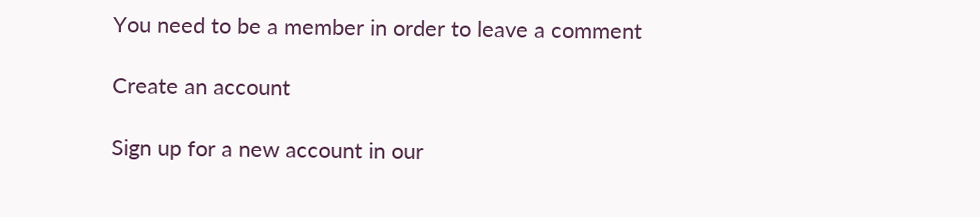You need to be a member in order to leave a comment

Create an account

Sign up for a new account in our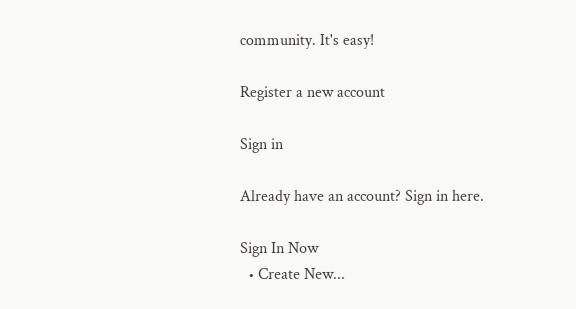community. It's easy!

Register a new account

Sign in

Already have an account? Sign in here.

Sign In Now
  • Create New...